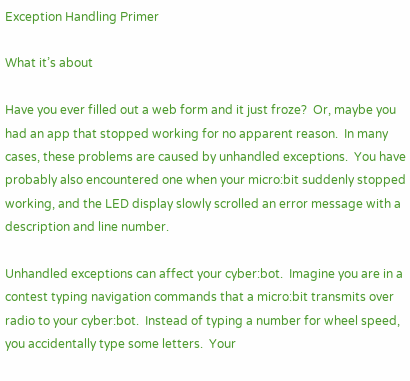Exception Handling Primer

What it’s about

Have you ever filled out a web form and it just froze?  Or, maybe you had an app that stopped working for no apparent reason.  In many cases, these problems are caused by unhandled exceptions.  You have probably also encountered one when your micro:bit suddenly stopped working, and the LED display slowly scrolled an error message with a description and line number.

Unhandled exceptions can affect your cyber:bot.  Imagine you are in a contest typing navigation commands that a micro:bit transmits over radio to your cyber:bot.  Instead of typing a number for wheel speed, you accidentally type some letters.  Your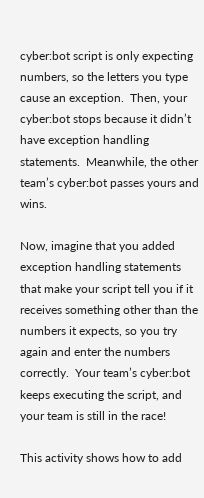cyber:bot script is only expecting numbers, so the letters you type cause an exception.  Then, your cyber:bot stops because it didn’t have exception handling statements.  Meanwhile, the other team’s cyber:bot passes yours and wins.

Now, imagine that you added exception handling statements that make your script tell you if it receives something other than the numbers it expects, so you try again and enter the numbers correctly.  Your team’s cyber:bot keeps executing the script, and your team is still in the race!

This activity shows how to add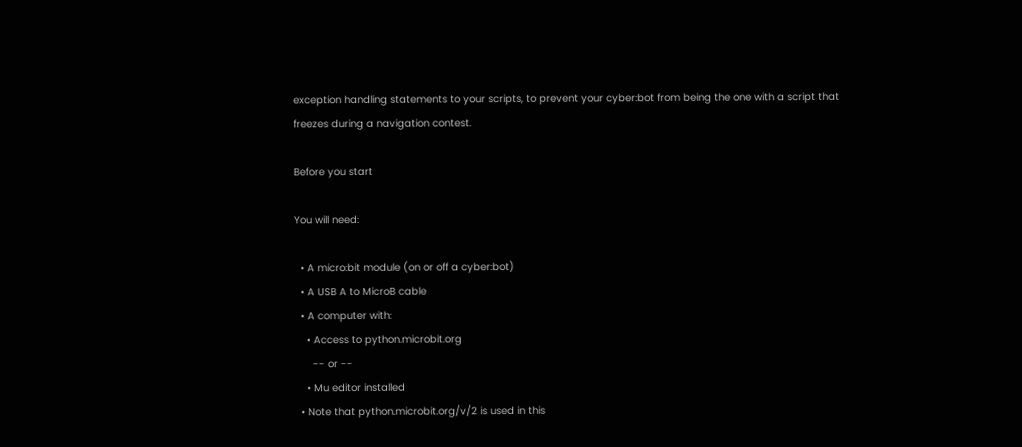exception handling statements to your scripts, to prevent your cyber:bot from being the one with a script that freezes during a navigation contest.

Before you start

You will need:

  • A micro:bit module (on or off a cyber:bot)
  • A USB A to MicroB cable
  • A computer with:
    • Access to python.microbit.org
      -- or --
    • Mu editor installed
  • Note that python.microbit.org/v/2 is used in this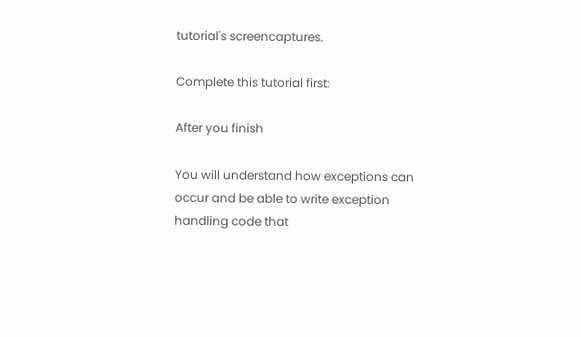tutorial's screencaptures.

Complete this tutorial first:

After you finish

You will understand how exceptions can occur and be able to write exception handling code that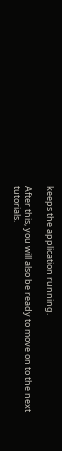keeps the application running.

After this, you will also be ready to move on to the next tutorials.